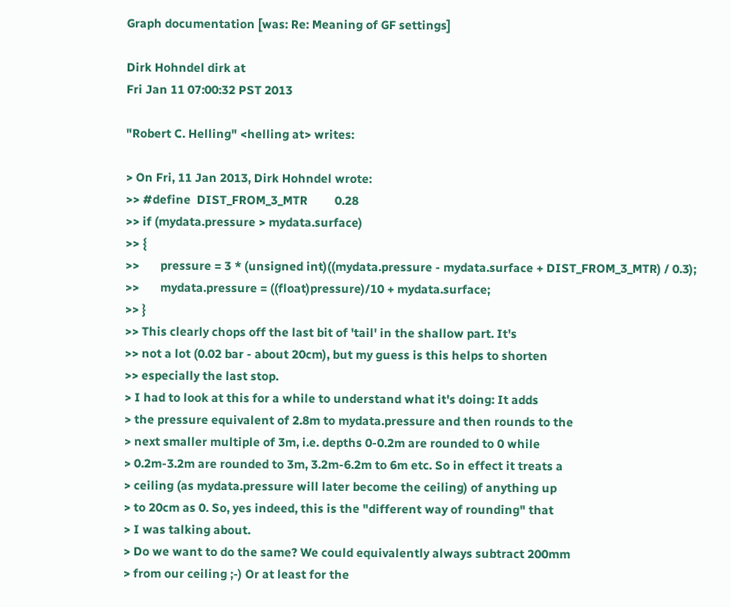Graph documentation [was: Re: Meaning of GF settings]

Dirk Hohndel dirk at
Fri Jan 11 07:00:32 PST 2013

"Robert C. Helling" <helling at> writes:

> On Fri, 11 Jan 2013, Dirk Hohndel wrote:
>> #define  DIST_FROM_3_MTR         0.28
>> if (mydata.pressure > mydata.surface)
>> {
>>       pressure = 3 * (unsigned int)((mydata.pressure - mydata.surface + DIST_FROM_3_MTR) / 0.3);
>>       mydata.pressure = ((float)pressure)/10 + mydata.surface;
>> }
>> This clearly chops off the last bit of 'tail' in the shallow part. It's
>> not a lot (0.02 bar - about 20cm), but my guess is this helps to shorten
>> especially the last stop.
> I had to look at this for a while to understand what it's doing: It adds
> the pressure equivalent of 2.8m to mydata.pressure and then rounds to the
> next smaller multiple of 3m, i.e. depths 0-0.2m are rounded to 0 while
> 0.2m-3.2m are rounded to 3m, 3.2m-6.2m to 6m etc. So in effect it treats a
> ceiling (as mydata.pressure will later become the ceiling) of anything up
> to 20cm as 0. So, yes indeed, this is the "different way of rounding" that
> I was talking about.
> Do we want to do the same? We could equivalently always subtract 200mm
> from our ceiling ;-) Or at least for the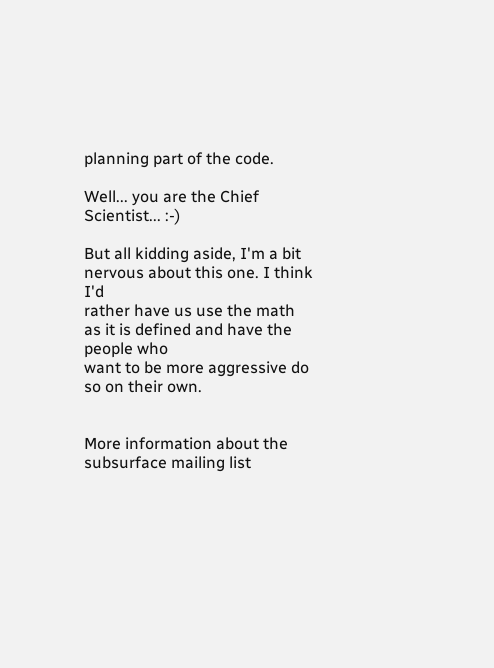planning part of the code.

Well... you are the Chief Scientist... :-)

But all kidding aside, I'm a bit nervous about this one. I think I'd
rather have us use the math as it is defined and have the people who
want to be more aggressive do so on their own.


More information about the subsurface mailing list